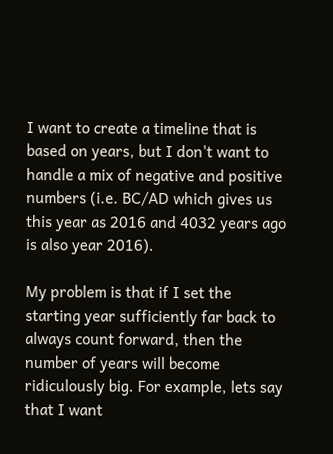I want to create a timeline that is based on years, but I don't want to handle a mix of negative and positive numbers (i.e. BC/AD which gives us this year as 2016 and 4032 years ago is also year 2016).

My problem is that if I set the starting year sufficiently far back to always count forward, then the number of years will become ridiculously big. For example, lets say that I want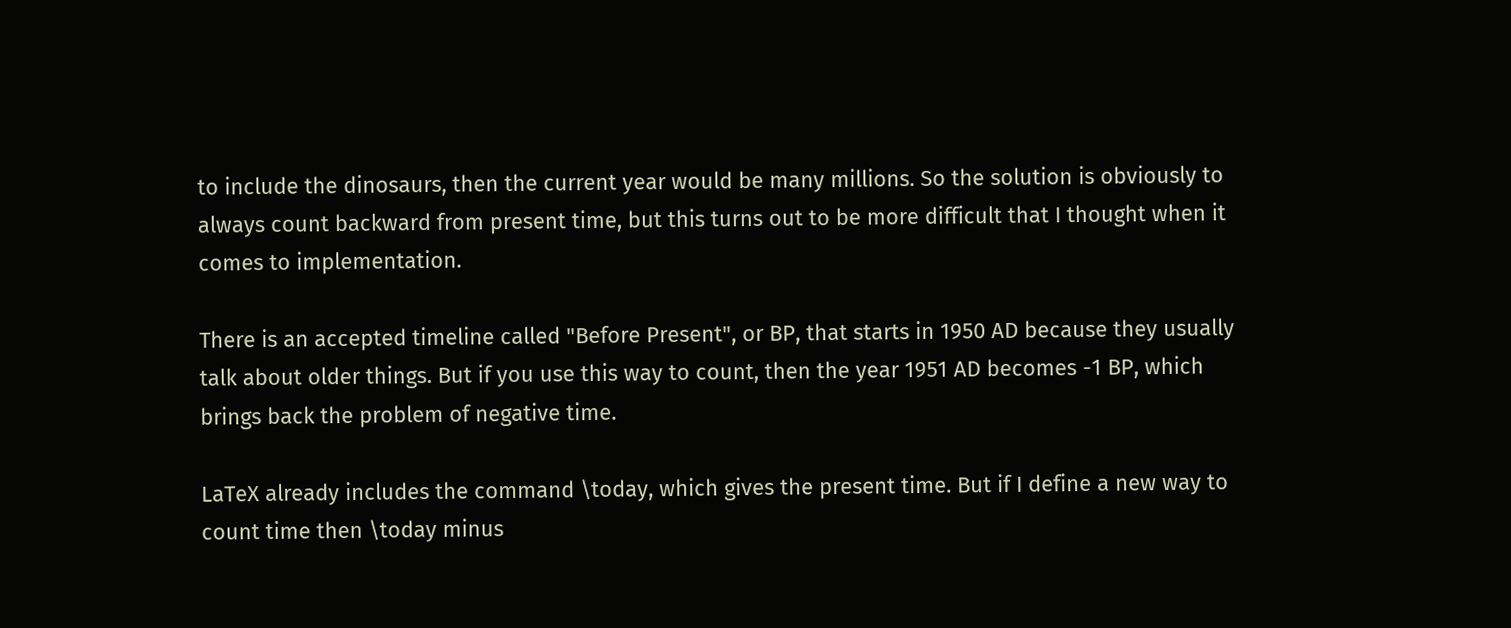to include the dinosaurs, then the current year would be many millions. So the solution is obviously to always count backward from present time, but this turns out to be more difficult that I thought when it comes to implementation.

There is an accepted timeline called "Before Present", or BP, that starts in 1950 AD because they usually talk about older things. But if you use this way to count, then the year 1951 AD becomes -1 BP, which brings back the problem of negative time.

LaTeX already includes the command \today, which gives the present time. But if I define a new way to count time then \today minus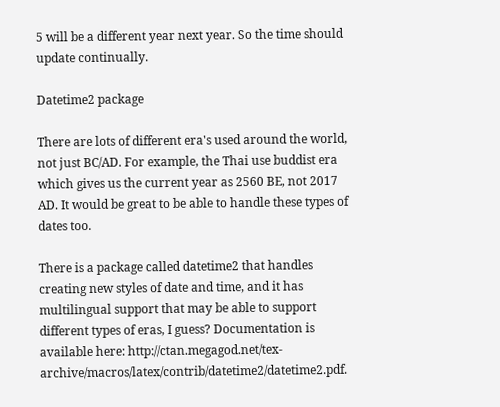5 will be a different year next year. So the time should update continually.

Datetime2 package

There are lots of different era's used around the world, not just BC/AD. For example, the Thai use buddist era which gives us the current year as 2560 BE, not 2017 AD. It would be great to be able to handle these types of dates too.

There is a package called datetime2 that handles creating new styles of date and time, and it has multilingual support that may be able to support different types of eras, I guess? Documentation is available here: http://ctan.megagod.net/tex-archive/macros/latex/contrib/datetime2/datetime2.pdf.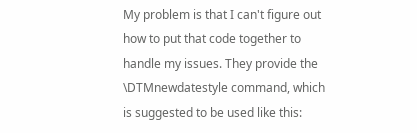My problem is that I can't figure out how to put that code together to handle my issues. They provide the \DTMnewdatestyle command, which is suggested to be used like this: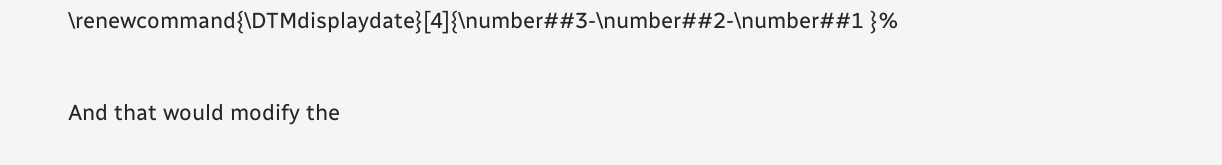\renewcommand{\DTMdisplaydate}[4]{\number##3-\number##2-\number##1 }%

And that would modify the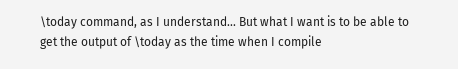\today command, as I understand... But what I want is to be able to get the output of \today as the time when I compile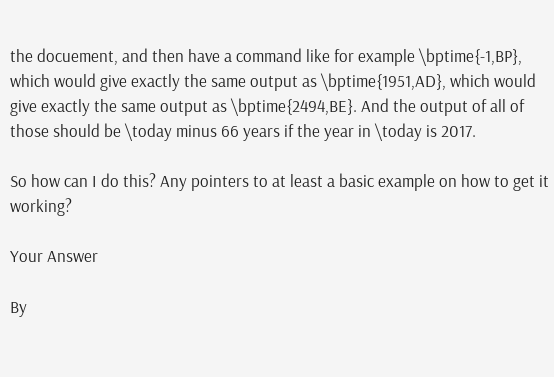the docuement, and then have a command like for example \bptime{-1,BP}, which would give exactly the same output as \bptime{1951,AD}, which would give exactly the same output as \bptime{2494,BE}. And the output of all of those should be \today minus 66 years if the year in \today is 2017.

So how can I do this? Any pointers to at least a basic example on how to get it working?

Your Answer

By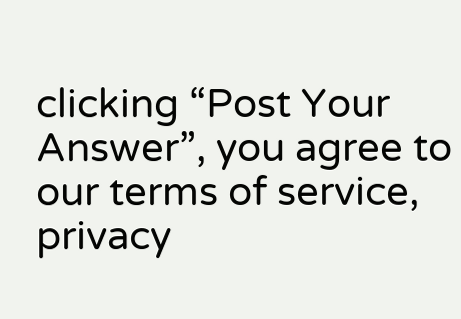clicking “Post Your Answer”, you agree to our terms of service, privacy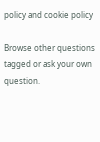policy and cookie policy

Browse other questions tagged or ask your own question.